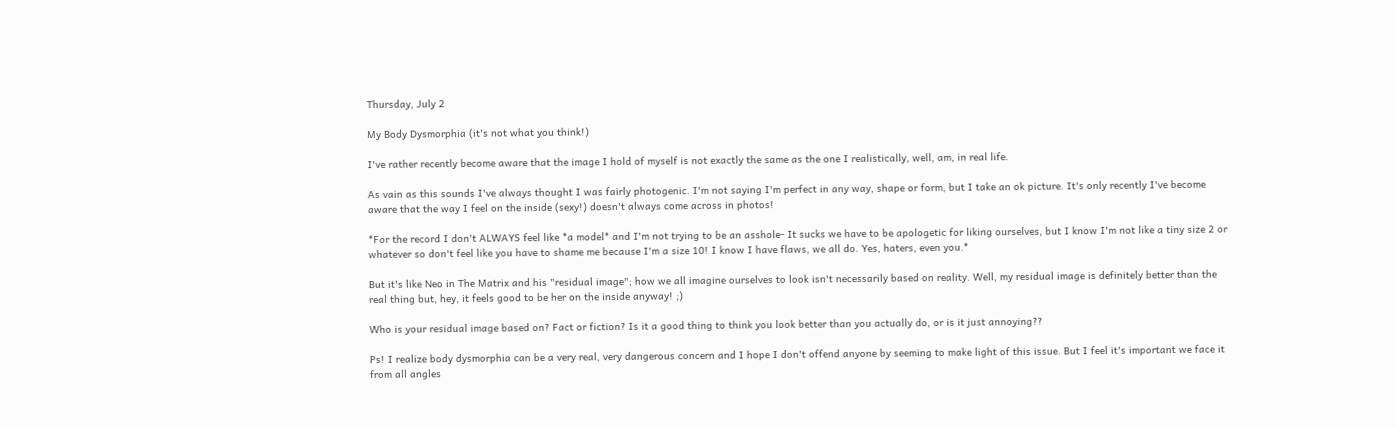Thursday, July 2

My Body Dysmorphia (it's not what you think!)

I've rather recently become aware that the image I hold of myself is not exactly the same as the one I realistically, well, am, in real life.

As vain as this sounds I've always thought I was fairly photogenic. I'm not saying I'm perfect in any way, shape or form, but I take an ok picture. It's only recently I've become aware that the way I feel on the inside (sexy!) doesn't always come across in photos!

*For the record I don't ALWAYS feel like *a model* and I'm not trying to be an asshole- It sucks we have to be apologetic for liking ourselves, but I know I'm not like a tiny size 2 or whatever so don't feel like you have to shame me because I'm a size 10! I know I have flaws, we all do. Yes, haters, even you.*

But it's like Neo in The Matrix and his "residual image"; how we all imagine ourselves to look isn't necessarily based on reality. Well, my residual image is definitely better than the real thing but, hey, it feels good to be her on the inside anyway! ;)

Who is your residual image based on? Fact or fiction? Is it a good thing to think you look better than you actually do, or is it just annoying??

Ps! I realize body dysmorphia can be a very real, very dangerous concern and I hope I don't offend anyone by seeming to make light of this issue. But I feel it's important we face it from all angles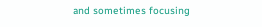and sometimes focusing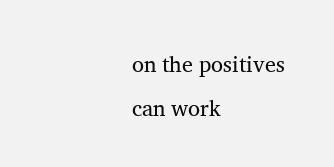on the positives can work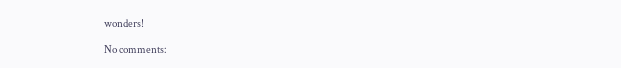wonders!

No comments: